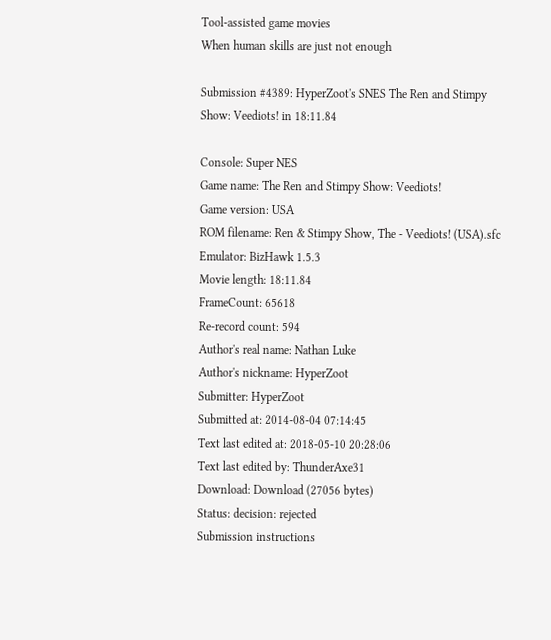Tool-assisted game movies
When human skills are just not enough

Submission #4389: HyperZoot's SNES The Ren and Stimpy Show: Veediots! in 18:11.84

Console: Super NES
Game name: The Ren and Stimpy Show: Veediots!
Game version: USA
ROM filename: Ren & Stimpy Show, The - Veediots! (USA).sfc
Emulator: BizHawk 1.5.3
Movie length: 18:11.84
FrameCount: 65618
Re-record count: 594
Author's real name: Nathan Luke
Author's nickname: HyperZoot
Submitter: HyperZoot
Submitted at: 2014-08-04 07:14:45
Text last edited at: 2018-05-10 20:28:06
Text last edited by: ThunderAxe31
Download: Download (27056 bytes)
Status: decision: rejected
Submission instructions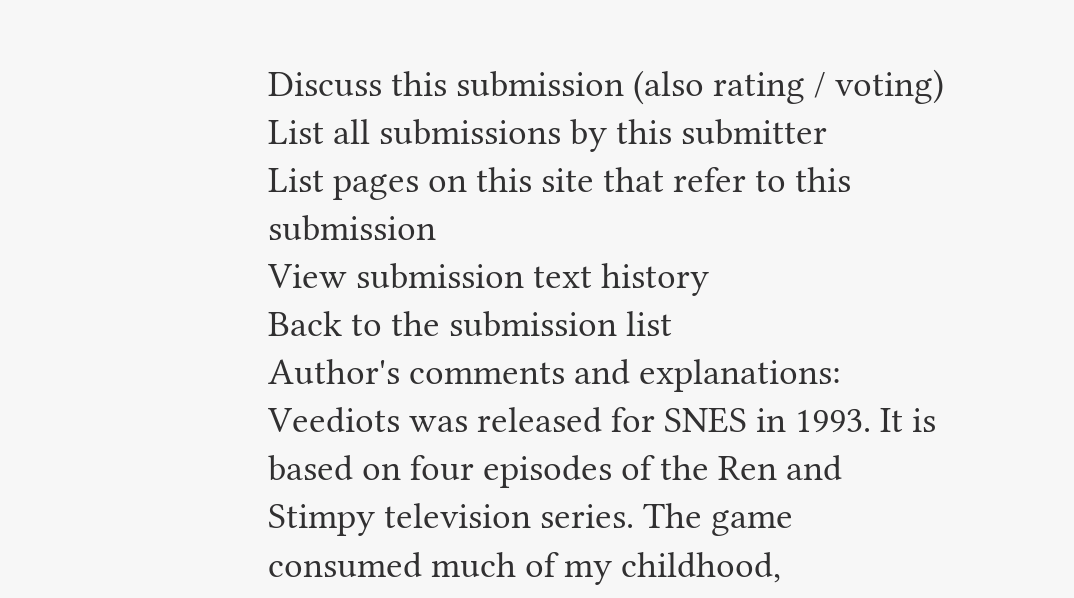Discuss this submission (also rating / voting)
List all submissions by this submitter
List pages on this site that refer to this submission
View submission text history
Back to the submission list
Author's comments and explanations:
Veediots was released for SNES in 1993. It is based on four episodes of the Ren and Stimpy television series. The game consumed much of my childhood,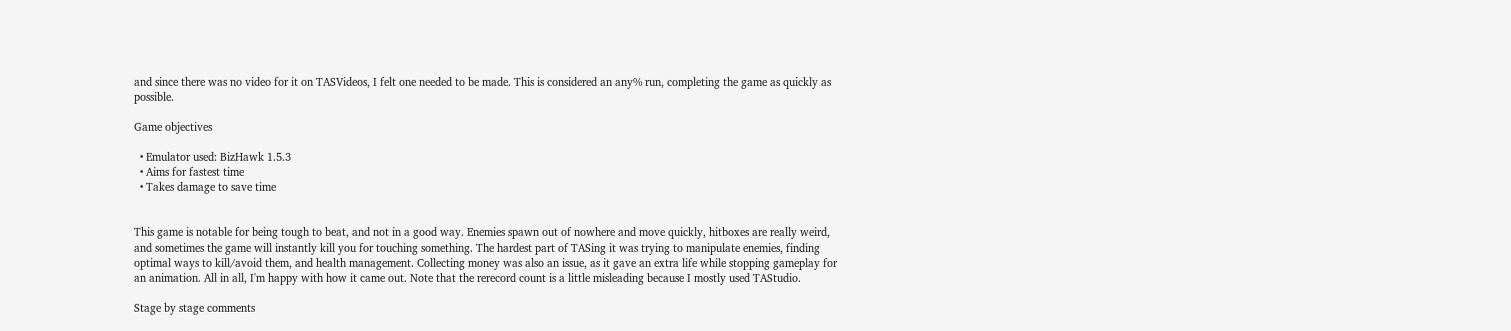and since there was no video for it on TASVideos, I felt one needed to be made. This is considered an any% run, completing the game as quickly as possible.

Game objectives

  • Emulator used: BizHawk 1.5.3
  • Aims for fastest time
  • Takes damage to save time


This game is notable for being tough to beat, and not in a good way. Enemies spawn out of nowhere and move quickly, hitboxes are really weird, and sometimes the game will instantly kill you for touching something. The hardest part of TASing it was trying to manipulate enemies, finding optimal ways to kill/avoid them, and health management. Collecting money was also an issue, as it gave an extra life while stopping gameplay for an animation. All in all, I'm happy with how it came out. Note that the rerecord count is a little misleading because I mostly used TAStudio.

Stage by stage comments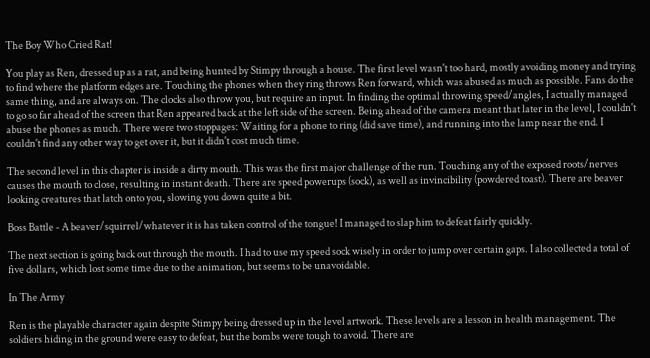The Boy Who Cried Rat!

You play as Ren, dressed up as a rat, and being hunted by Stimpy through a house. The first level wasn't too hard, mostly avoiding money and trying to find where the platform edges are. Touching the phones when they ring throws Ren forward, which was abused as much as possible. Fans do the same thing, and are always on. The clocks also throw you, but require an input. In finding the optimal throwing speed/angles, I actually managed to go so far ahead of the screen that Ren appeared back at the left side of the screen. Being ahead of the camera meant that later in the level, I couldn't abuse the phones as much. There were two stoppages: Waiting for a phone to ring (did save time), and running into the lamp near the end. I couldn't find any other way to get over it, but it didn't cost much time.

The second level in this chapter is inside a dirty mouth. This was the first major challenge of the run. Touching any of the exposed roots/nerves causes the mouth to close, resulting in instant death. There are speed powerups (sock), as well as invincibility (powdered toast). There are beaver looking creatures that latch onto you, slowing you down quite a bit.

Boss Battle - A beaver/squirrel/whatever it is has taken control of the tongue! I managed to slap him to defeat fairly quickly.

The next section is going back out through the mouth. I had to use my speed sock wisely in order to jump over certain gaps. I also collected a total of five dollars, which lost some time due to the animation, but seems to be unavoidable.

In The Army

Ren is the playable character again despite Stimpy being dressed up in the level artwork. These levels are a lesson in health management. The soldiers hiding in the ground were easy to defeat, but the bombs were tough to avoid. There are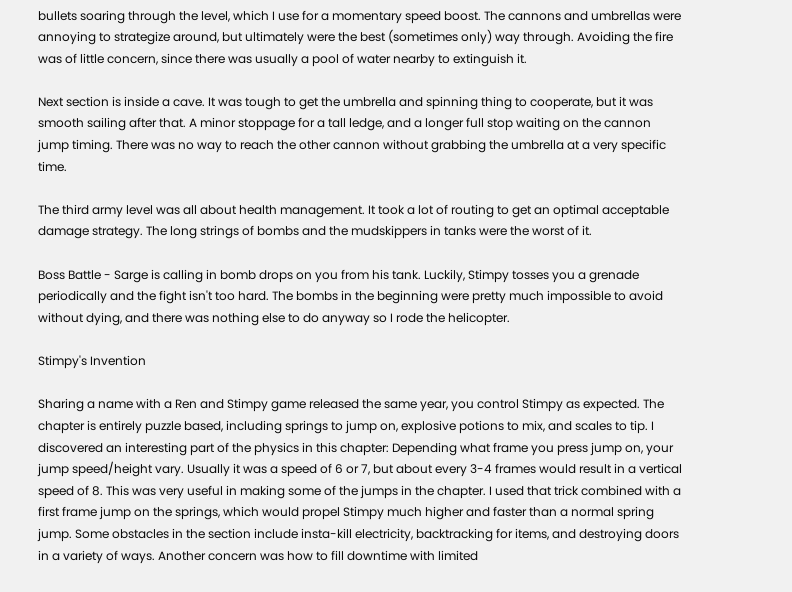bullets soaring through the level, which I use for a momentary speed boost. The cannons and umbrellas were annoying to strategize around, but ultimately were the best (sometimes only) way through. Avoiding the fire was of little concern, since there was usually a pool of water nearby to extinguish it.

Next section is inside a cave. It was tough to get the umbrella and spinning thing to cooperate, but it was smooth sailing after that. A minor stoppage for a tall ledge, and a longer full stop waiting on the cannon jump timing. There was no way to reach the other cannon without grabbing the umbrella at a very specific time.

The third army level was all about health management. It took a lot of routing to get an optimal acceptable damage strategy. The long strings of bombs and the mudskippers in tanks were the worst of it.

Boss Battle - Sarge is calling in bomb drops on you from his tank. Luckily, Stimpy tosses you a grenade periodically and the fight isn't too hard. The bombs in the beginning were pretty much impossible to avoid without dying, and there was nothing else to do anyway so I rode the helicopter.

Stimpy's Invention

Sharing a name with a Ren and Stimpy game released the same year, you control Stimpy as expected. The chapter is entirely puzzle based, including springs to jump on, explosive potions to mix, and scales to tip. I discovered an interesting part of the physics in this chapter: Depending what frame you press jump on, your jump speed/height vary. Usually it was a speed of 6 or 7, but about every 3-4 frames would result in a vertical speed of 8. This was very useful in making some of the jumps in the chapter. I used that trick combined with a first frame jump on the springs, which would propel Stimpy much higher and faster than a normal spring jump. Some obstacles in the section include insta-kill electricity, backtracking for items, and destroying doors in a variety of ways. Another concern was how to fill downtime with limited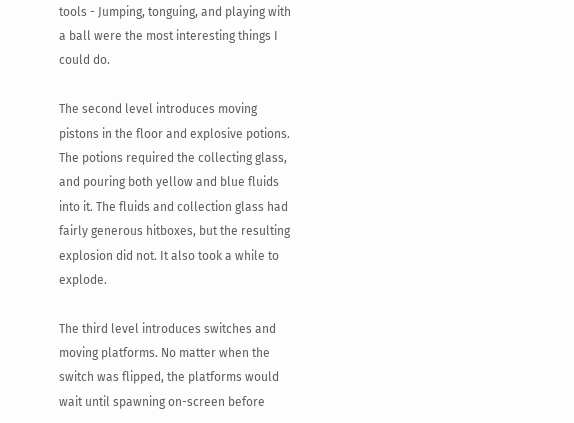tools - Jumping, tonguing, and playing with a ball were the most interesting things I could do.

The second level introduces moving pistons in the floor and explosive potions. The potions required the collecting glass, and pouring both yellow and blue fluids into it. The fluids and collection glass had fairly generous hitboxes, but the resulting explosion did not. It also took a while to explode.

The third level introduces switches and moving platforms. No matter when the switch was flipped, the platforms would wait until spawning on-screen before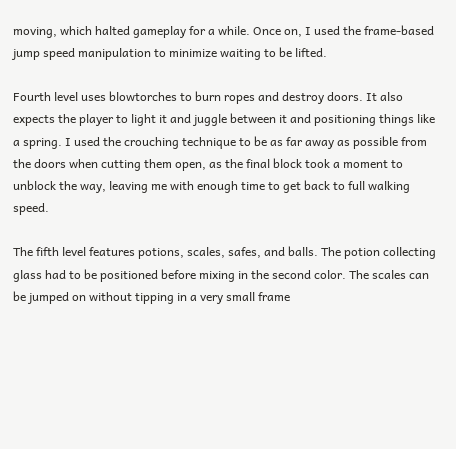moving, which halted gameplay for a while. Once on, I used the frame-based jump speed manipulation to minimize waiting to be lifted.

Fourth level uses blowtorches to burn ropes and destroy doors. It also expects the player to light it and juggle between it and positioning things like a spring. I used the crouching technique to be as far away as possible from the doors when cutting them open, as the final block took a moment to unblock the way, leaving me with enough time to get back to full walking speed.

The fifth level features potions, scales, safes, and balls. The potion collecting glass had to be positioned before mixing in the second color. The scales can be jumped on without tipping in a very small frame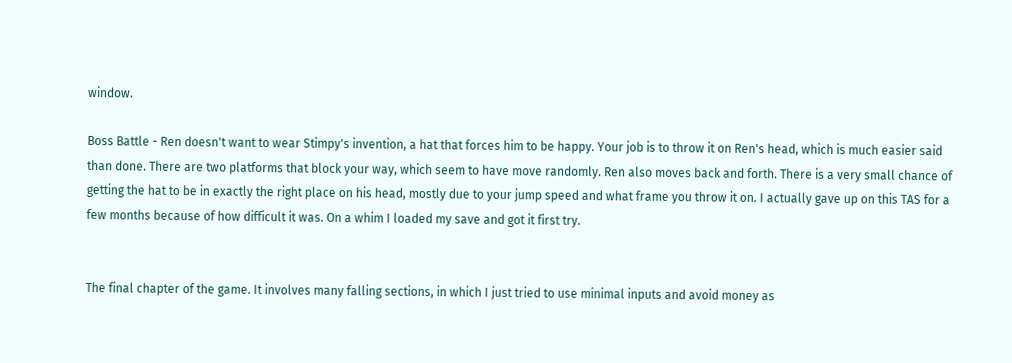window.

Boss Battle - Ren doesn't want to wear Stimpy's invention, a hat that forces him to be happy. Your job is to throw it on Ren's head, which is much easier said than done. There are two platforms that block your way, which seem to have move randomly. Ren also moves back and forth. There is a very small chance of getting the hat to be in exactly the right place on his head, mostly due to your jump speed and what frame you throw it on. I actually gave up on this TAS for a few months because of how difficult it was. On a whim I loaded my save and got it first try.


The final chapter of the game. It involves many falling sections, in which I just tried to use minimal inputs and avoid money as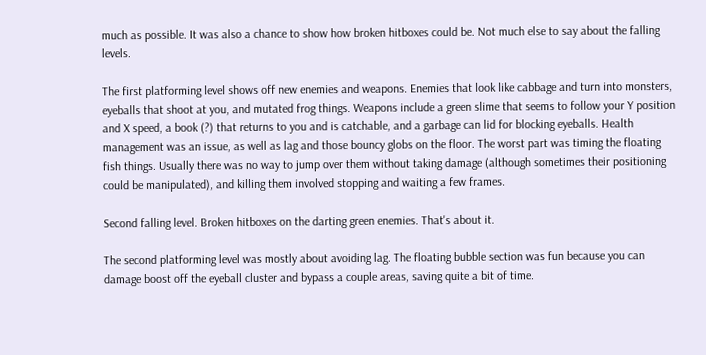much as possible. It was also a chance to show how broken hitboxes could be. Not much else to say about the falling levels.

The first platforming level shows off new enemies and weapons. Enemies that look like cabbage and turn into monsters, eyeballs that shoot at you, and mutated frog things. Weapons include a green slime that seems to follow your Y position and X speed, a book (?) that returns to you and is catchable, and a garbage can lid for blocking eyeballs. Health management was an issue, as well as lag and those bouncy globs on the floor. The worst part was timing the floating fish things. Usually there was no way to jump over them without taking damage (although sometimes their positioning could be manipulated), and killing them involved stopping and waiting a few frames.

Second falling level. Broken hitboxes on the darting green enemies. That's about it.

The second platforming level was mostly about avoiding lag. The floating bubble section was fun because you can damage boost off the eyeball cluster and bypass a couple areas, saving quite a bit of time.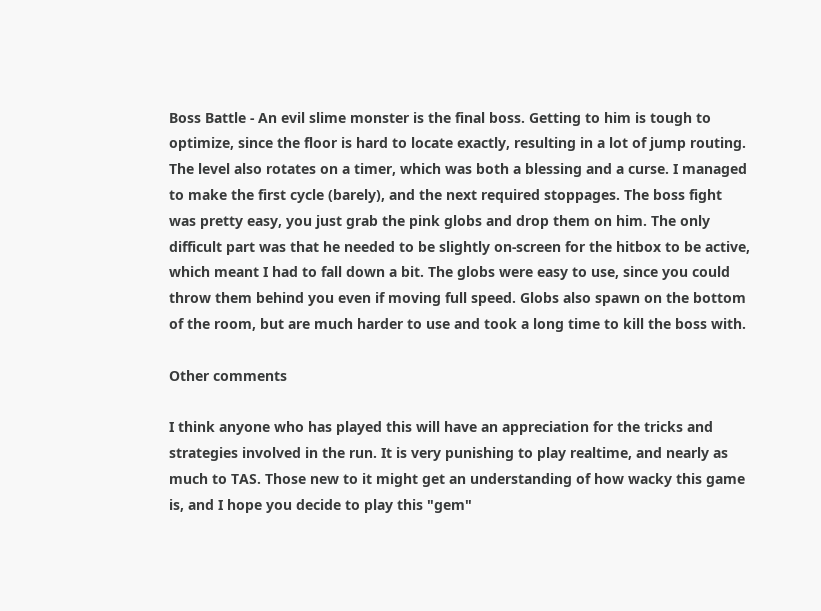Boss Battle - An evil slime monster is the final boss. Getting to him is tough to optimize, since the floor is hard to locate exactly, resulting in a lot of jump routing. The level also rotates on a timer, which was both a blessing and a curse. I managed to make the first cycle (barely), and the next required stoppages. The boss fight was pretty easy, you just grab the pink globs and drop them on him. The only difficult part was that he needed to be slightly on-screen for the hitbox to be active, which meant I had to fall down a bit. The globs were easy to use, since you could throw them behind you even if moving full speed. Globs also spawn on the bottom of the room, but are much harder to use and took a long time to kill the boss with.

Other comments

I think anyone who has played this will have an appreciation for the tricks and strategies involved in the run. It is very punishing to play realtime, and nearly as much to TAS. Those new to it might get an understanding of how wacky this game is, and I hope you decide to play this "gem"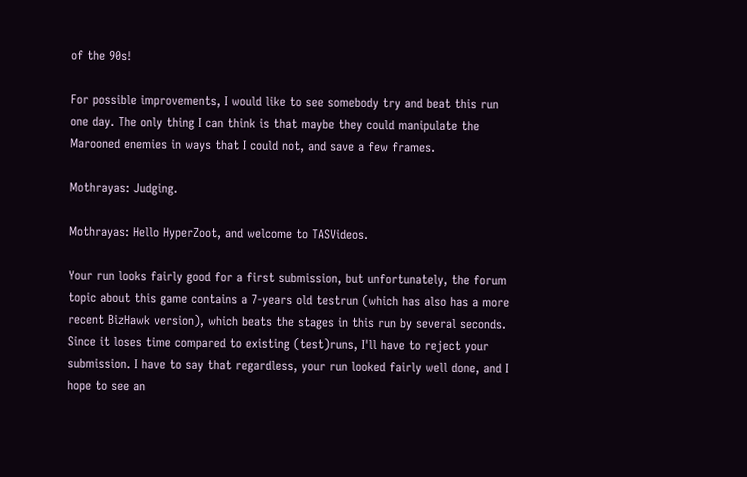of the 90s!

For possible improvements, I would like to see somebody try and beat this run one day. The only thing I can think is that maybe they could manipulate the Marooned enemies in ways that I could not, and save a few frames.

Mothrayas: Judging.

Mothrayas: Hello HyperZoot, and welcome to TASVideos.

Your run looks fairly good for a first submission, but unfortunately, the forum topic about this game contains a 7-years old testrun (which has also has a more recent BizHawk version), which beats the stages in this run by several seconds. Since it loses time compared to existing (test)runs, I'll have to reject your submission. I have to say that regardless, your run looked fairly well done, and I hope to see an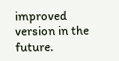improved version in the future.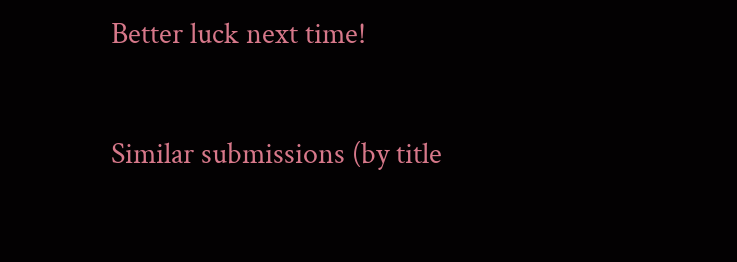Better luck next time!

Similar submissions (by title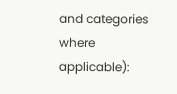and categories where applicable):